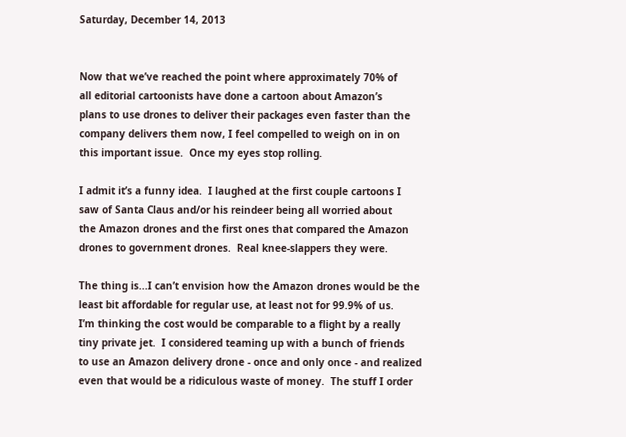Saturday, December 14, 2013


Now that we’ve reached the point where approximately 70% of
all editorial cartoonists have done a cartoon about Amazon’s
plans to use drones to deliver their packages even faster than the
company delivers them now, I feel compelled to weigh on in on
this important issue.  Once my eyes stop rolling.

I admit it’s a funny idea.  I laughed at the first couple cartoons I
saw of Santa Claus and/or his reindeer being all worried about
the Amazon drones and the first ones that compared the Amazon
drones to government drones.  Real knee-slappers they were.

The thing is...I can’t envision how the Amazon drones would be the
least bit affordable for regular use, at least not for 99.9% of us.
I’m thinking the cost would be comparable to a flight by a really
tiny private jet.  I considered teaming up with a bunch of friends
to use an Amazon delivery drone - once and only once - and realized
even that would be a ridiculous waste of money.  The stuff I order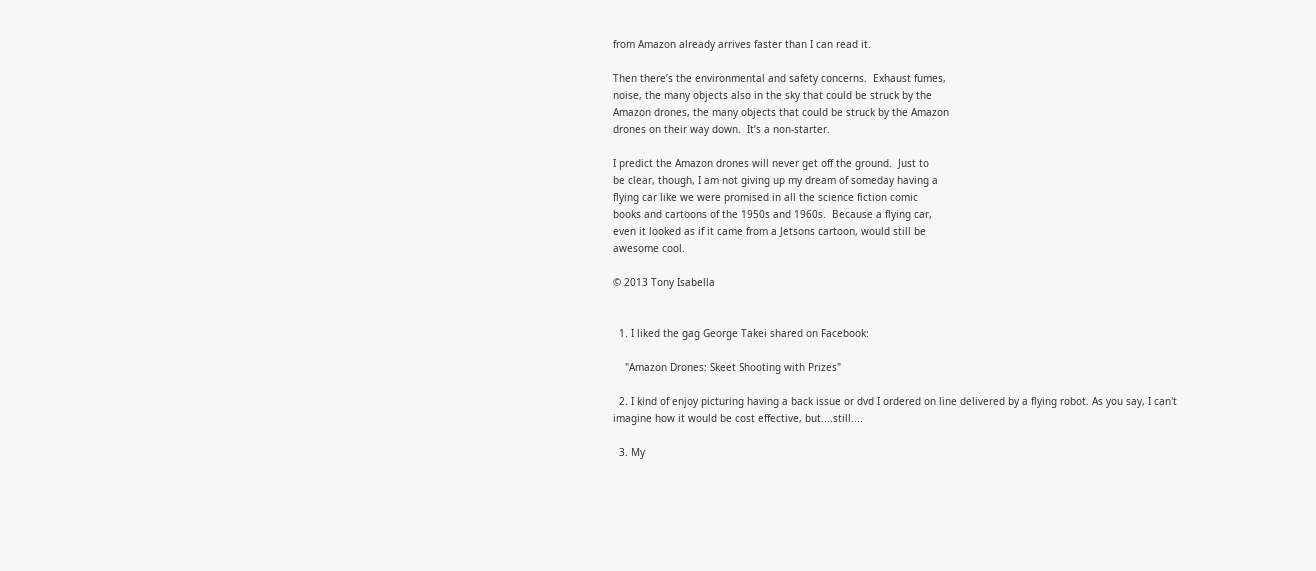from Amazon already arrives faster than I can read it.

Then there’s the environmental and safety concerns.  Exhaust fumes,
noise, the many objects also in the sky that could be struck by the
Amazon drones, the many objects that could be struck by the Amazon
drones on their way down.  It’s a non-starter.

I predict the Amazon drones will never get off the ground.  Just to
be clear, though, I am not giving up my dream of someday having a
flying car like we were promised in all the science fiction comic
books and cartoons of the 1950s and 1960s.  Because a flying car,
even it looked as if it came from a Jetsons cartoon, would still be
awesome cool.

© 2013 Tony Isabella


  1. I liked the gag George Takei shared on Facebook:

    "Amazon Drones: Skeet Shooting with Prizes"

  2. I kind of enjoy picturing having a back issue or dvd I ordered on line delivered by a flying robot. As you say, I can't imagine how it would be cost effective, but....still....

  3. My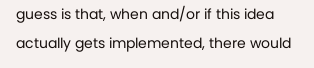guess is that, when and/or if this idea actually gets implemented, there would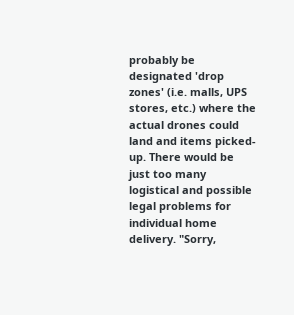probably be designated 'drop zones' (i.e. malls, UPS stores, etc.) where the actual drones could land and items picked-up. There would be just too many logistical and possible legal problems for individual home delivery. "Sorry,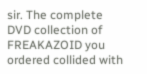sir. The complete DVD collection of FREAKAZOID you ordered collided with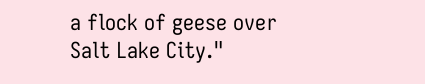a flock of geese over Salt Lake City."